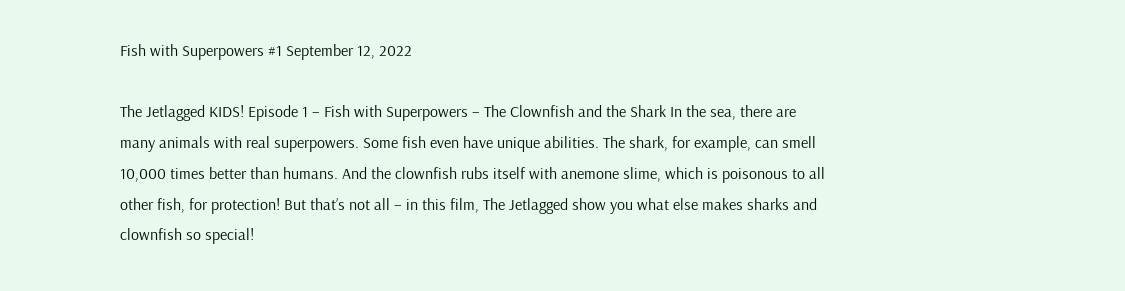Fish with Superpowers #1 September 12, 2022

The Jetlagged KIDS! Episode 1 – Fish with Superpowers – The Clownfish and the Shark In the sea, there are many animals with real superpowers. Some fish even have unique abilities. The shark, for example, can smell 10,000 times better than humans. And the clownfish rubs itself with anemone slime, which is poisonous to all other fish, for protection! But that’s not all – in this film, The Jetlagged show you what else makes sharks and clownfish so special!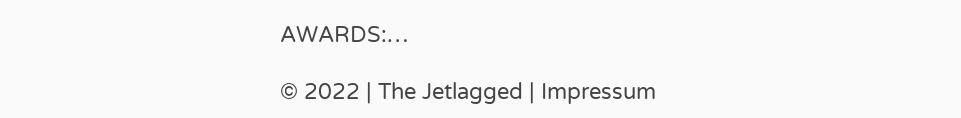AWARDS:…

© 2022 | The Jetlagged | Impressum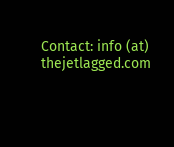Contact: info (at) thejetlagged.com